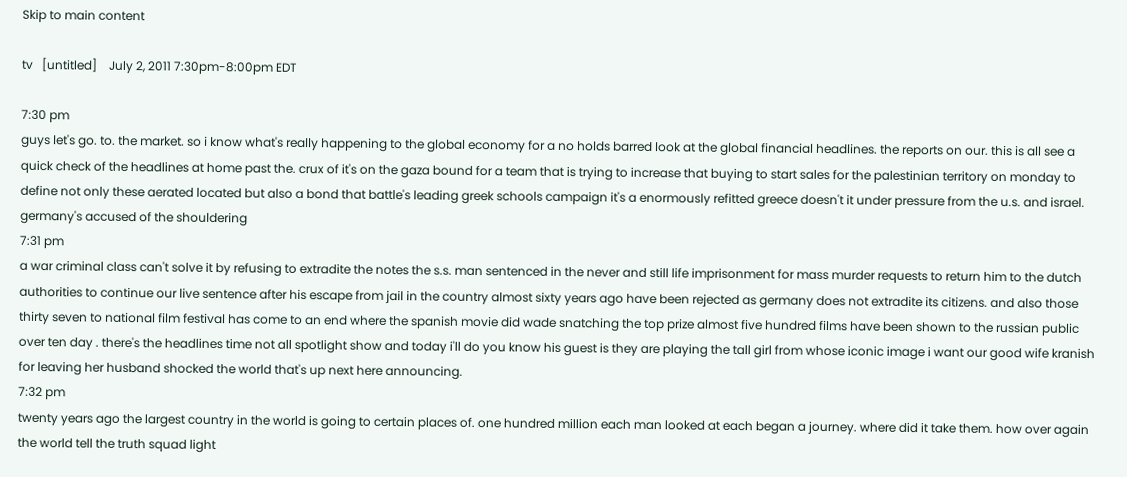Skip to main content

tv   [untitled]    July 2, 2011 7:30pm-8:00pm EDT

7:30 pm
guys let's go. to. the market. so i know what's really happening to the global economy for a no holds barred look at the global financial headlines. the reports on our. this is all see a quick check of the headlines at home past the. crux of it's on the gaza bound for a team that is trying to increase that buying to start sales for the palestinian territory on monday to define not only these aerated located but also a bond that battle's leading greek schools campaign it's a enormously refitted greece doesn't it under pressure from the u.s. and israel. germany's accused of the shouldering
7:31 pm
a war criminal class can't solve it by refusing to extradite the notes the s.s. man sentenced in the never and still life imprisonment for mass murder requests to return him to the dutch authorities to continue our live sentence after his escape from jail in the country almost sixty years ago have been rejected as germany does not extradite its citizens. and also those thirty seven to national film festival has come to an end where the spanish movie did wade snatching the top prize almost five hundred films have been shown to the russian public over ten day . there's the headlines time not all spotlight show and today i'll do you know his guest is they are playing the tall girl from whose iconic image i want our good wife kranish for leaving her husband shocked the world that's up next here announcing.
7:32 pm
twenty years ago the largest country in the world is going to certain places of. one hundred million each man looked at each began a journey. where did it take them. how over again the world tell the truth squad light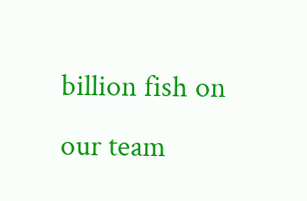billion fish on our team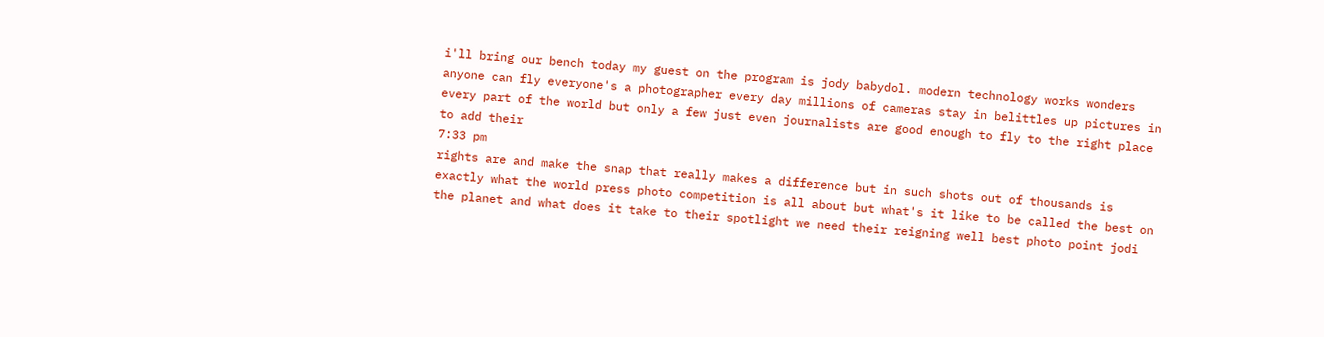i'll bring our bench today my guest on the program is jody babydol. modern technology works wonders anyone can fly everyone's a photographer every day millions of cameras stay in belittles up pictures in every part of the world but only a few just even journalists are good enough to fly to the right place to add their
7:33 pm
rights are and make the snap that really makes a difference but in such shots out of thousands is exactly what the world press photo competition is all about but what's it like to be called the best on the planet and what does it take to their spotlight we need their reigning well best photo point jodi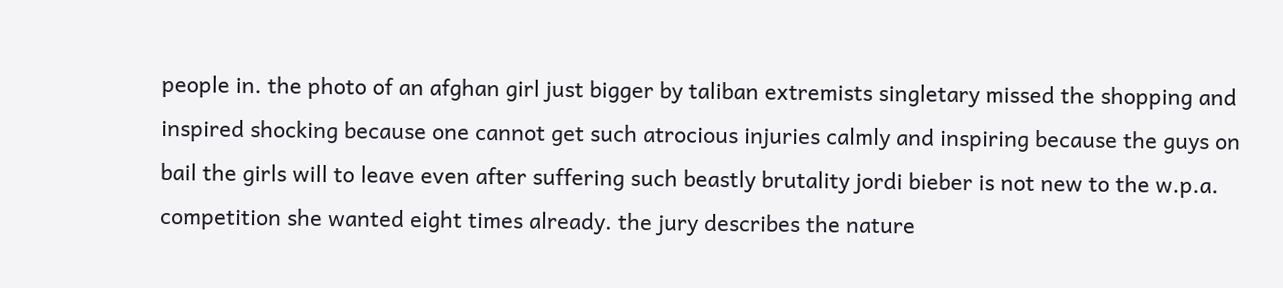people in. the photo of an afghan girl just bigger by taliban extremists singletary missed the shopping and inspired shocking because one cannot get such atrocious injuries calmly and inspiring because the guys on bail the girls will to leave even after suffering such beastly brutality jordi bieber is not new to the w.p.a. competition she wanted eight times already. the jury describes the nature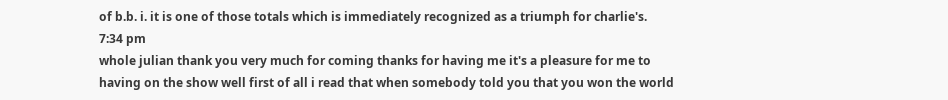of b.b. i. it is one of those totals which is immediately recognized as a triumph for charlie's.
7:34 pm
whole julian thank you very much for coming thanks for having me it's a pleasure for me to having on the show well first of all i read that when somebody told you that you won the world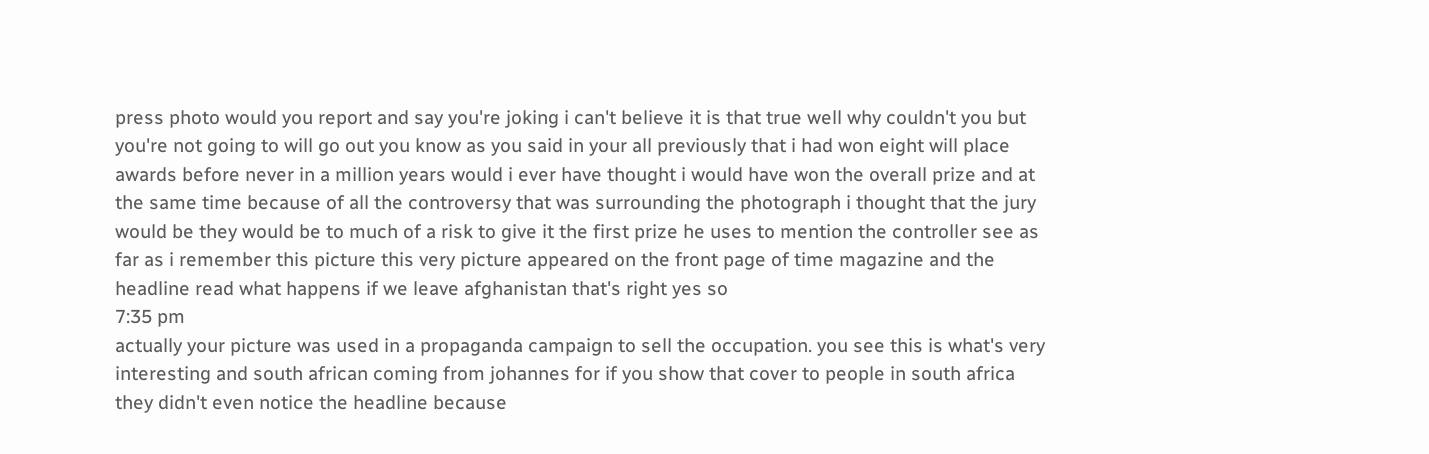press photo would you report and say you're joking i can't believe it is that true well why couldn't you but you're not going to will go out you know as you said in your all previously that i had won eight will place awards before never in a million years would i ever have thought i would have won the overall prize and at the same time because of all the controversy that was surrounding the photograph i thought that the jury would be they would be to much of a risk to give it the first prize he uses to mention the controller see as far as i remember this picture this very picture appeared on the front page of time magazine and the headline read what happens if we leave afghanistan that's right yes so
7:35 pm
actually your picture was used in a propaganda campaign to sell the occupation. you see this is what's very interesting and south african coming from johannes for if you show that cover to people in south africa they didn't even notice the headline because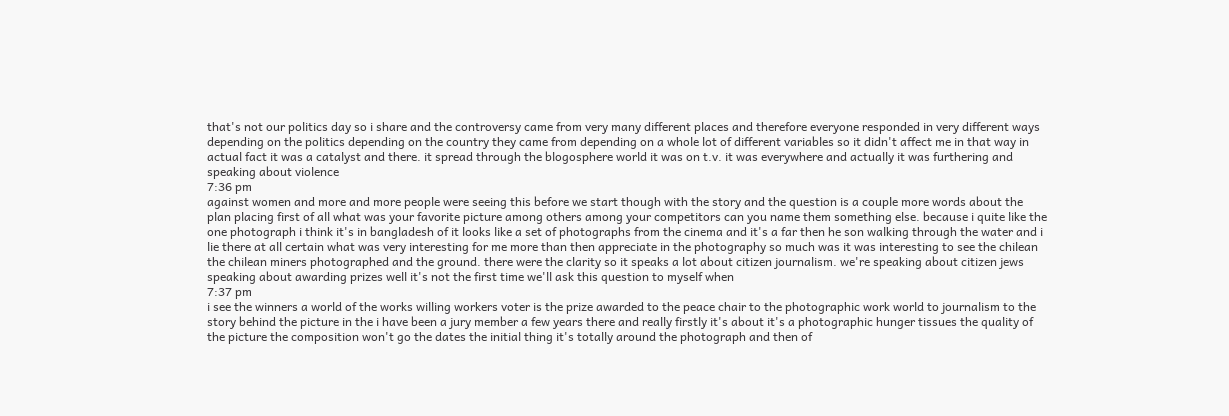that's not our politics day so i share and the controversy came from very many different places and therefore everyone responded in very different ways depending on the politics depending on the country they came from depending on a whole lot of different variables so it didn't affect me in that way in actual fact it was a catalyst and there. it spread through the blogosphere world it was on t.v. it was everywhere and actually it was furthering and speaking about violence
7:36 pm
against women and more and more people were seeing this before we start though with the story and the question is a couple more words about the plan placing first of all what was your favorite picture among others among your competitors can you name them something else. because i quite like the one photograph i think it's in bangladesh of it looks like a set of photographs from the cinema and it's a far then he son walking through the water and i lie there at all certain what was very interesting for me more than then appreciate in the photography so much was it was interesting to see the chilean the chilean miners photographed and the ground. there were the clarity so it speaks a lot about citizen journalism. we're speaking about citizen jews speaking about awarding prizes well it's not the first time we'll ask this question to myself when
7:37 pm
i see the winners a world of the works willing workers voter is the prize awarded to the peace chair to the photographic work world to journalism to the story behind the picture in the i have been a jury member a few years there and really firstly it's about it's a photographic hunger tissues the quality of the picture the composition won't go the dates the initial thing it's totally around the photograph and then of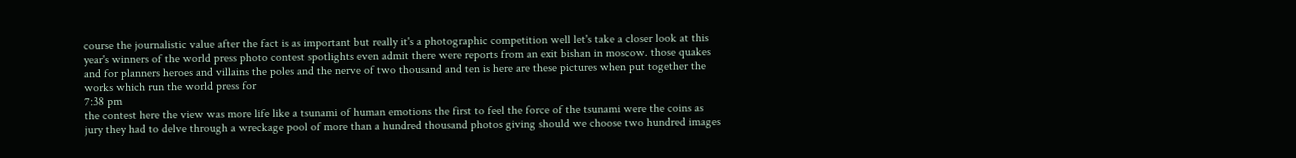course the journalistic value after the fact is as important but really it's a photographic competition well let's take a closer look at this year's winners of the world press photo contest spotlights even admit there were reports from an exit bishan in moscow. those quakes and for planners heroes and villains the poles and the nerve of two thousand and ten is here are these pictures when put together the works which run the world press for
7:38 pm
the contest here the view was more life like a tsunami of human emotions the first to feel the force of the tsunami were the coins as jury they had to delve through a wreckage pool of more than a hundred thousand photos giving should we choose two hundred images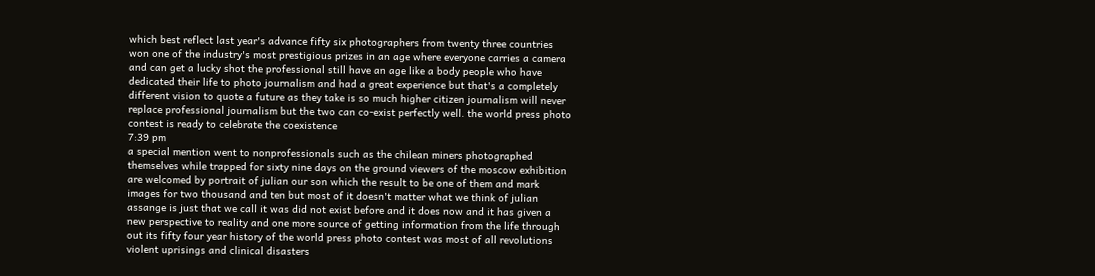which best reflect last year's advance fifty six photographers from twenty three countries won one of the industry's most prestigious prizes in an age where everyone carries a camera and can get a lucky shot the professional still have an age like a body people who have dedicated their life to photo journalism and had a great experience but that's a completely different vision to quote a future as they take is so much higher citizen journalism will never replace professional journalism but the two can co-exist perfectly well. the world press photo contest is ready to celebrate the coexistence
7:39 pm
a special mention went to nonprofessionals such as the chilean miners photographed themselves while trapped for sixty nine days on the ground viewers of the moscow exhibition are welcomed by portrait of julian our son which the result to be one of them and mark images for two thousand and ten but most of it doesn't matter what we think of julian assange is just that we call it was did not exist before and it does now and it has given a new perspective to reality and one more source of getting information from the life through out its fifty four year history of the world press photo contest was most of all revolutions violent uprisings and clinical disasters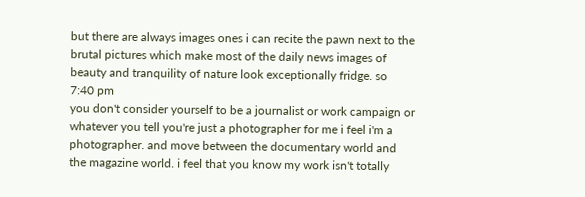but there are always images ones i can recite the pawn next to the brutal pictures which make most of the daily news images of beauty and tranquility of nature look exceptionally fridge. so
7:40 pm
you don't consider yourself to be a journalist or work campaign or whatever you tell you're just a photographer for me i feel i'm a photographer. and move between the documentary world and the magazine world. i feel that you know my work isn't totally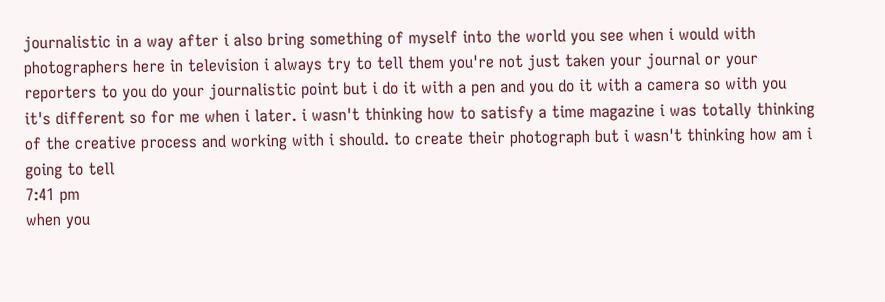journalistic in a way after i also bring something of myself into the world you see when i would with photographers here in television i always try to tell them you're not just taken your journal or your reporters to you do your journalistic point but i do it with a pen and you do it with a camera so with you it's different so for me when i later. i wasn't thinking how to satisfy a time magazine i was totally thinking of the creative process and working with i should. to create their photograph but i wasn't thinking how am i going to tell
7:41 pm
when you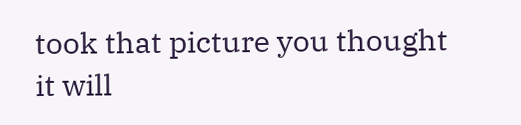took that picture you thought it will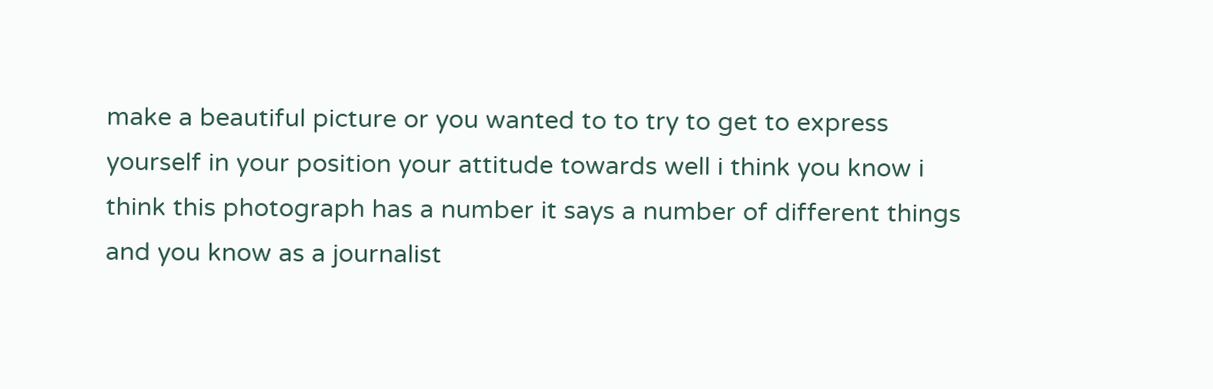make a beautiful picture or you wanted to to try to get to express yourself in your position your attitude towards well i think you know i think this photograph has a number it says a number of different things and you know as a journalist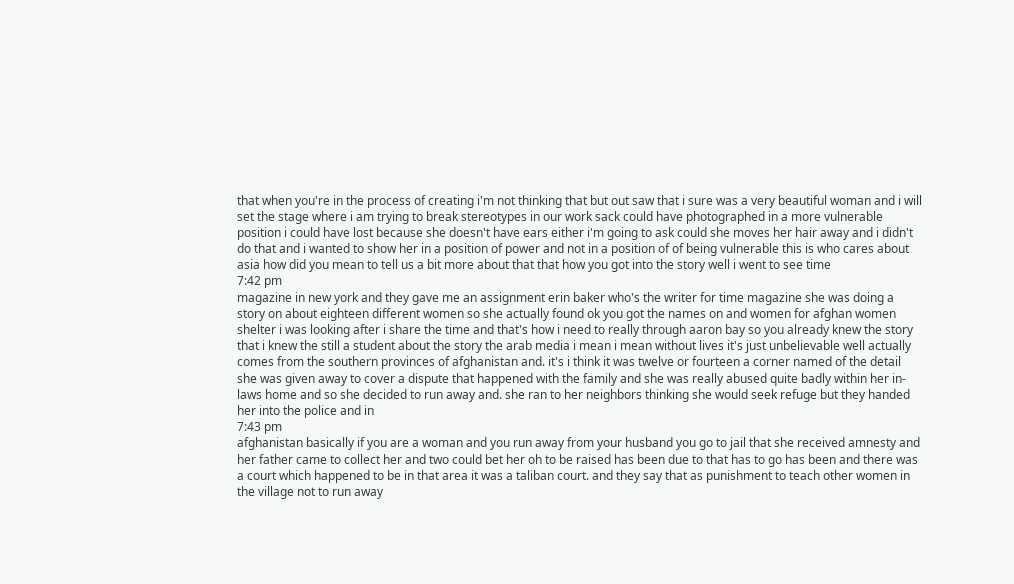that when you're in the process of creating i'm not thinking that but out saw that i sure was a very beautiful woman and i will set the stage where i am trying to break stereotypes in our work sack could have photographed in a more vulnerable position i could have lost because she doesn't have ears either i'm going to ask could she moves her hair away and i didn't do that and i wanted to show her in a position of power and not in a position of of being vulnerable this is who cares about asia how did you mean to tell us a bit more about that that how you got into the story well i went to see time
7:42 pm
magazine in new york and they gave me an assignment erin baker who's the writer for time magazine she was doing a story on about eighteen different women so she actually found ok you got the names on and women for afghan women shelter i was looking after i share the time and that's how i need to really through aaron bay so you already knew the story that i knew the still a student about the story the arab media i mean i mean without lives it's just unbelievable well actually comes from the southern provinces of afghanistan and. it's i think it was twelve or fourteen a corner named of the detail she was given away to cover a dispute that happened with the family and she was really abused quite badly within her in-laws home and so she decided to run away and. she ran to her neighbors thinking she would seek refuge but they handed her into the police and in
7:43 pm
afghanistan basically if you are a woman and you run away from your husband you go to jail that she received amnesty and her father came to collect her and two could bet her oh to be raised has been due to that has to go has been and there was a court which happened to be in that area it was a taliban court. and they say that as punishment to teach other women in the village not to run away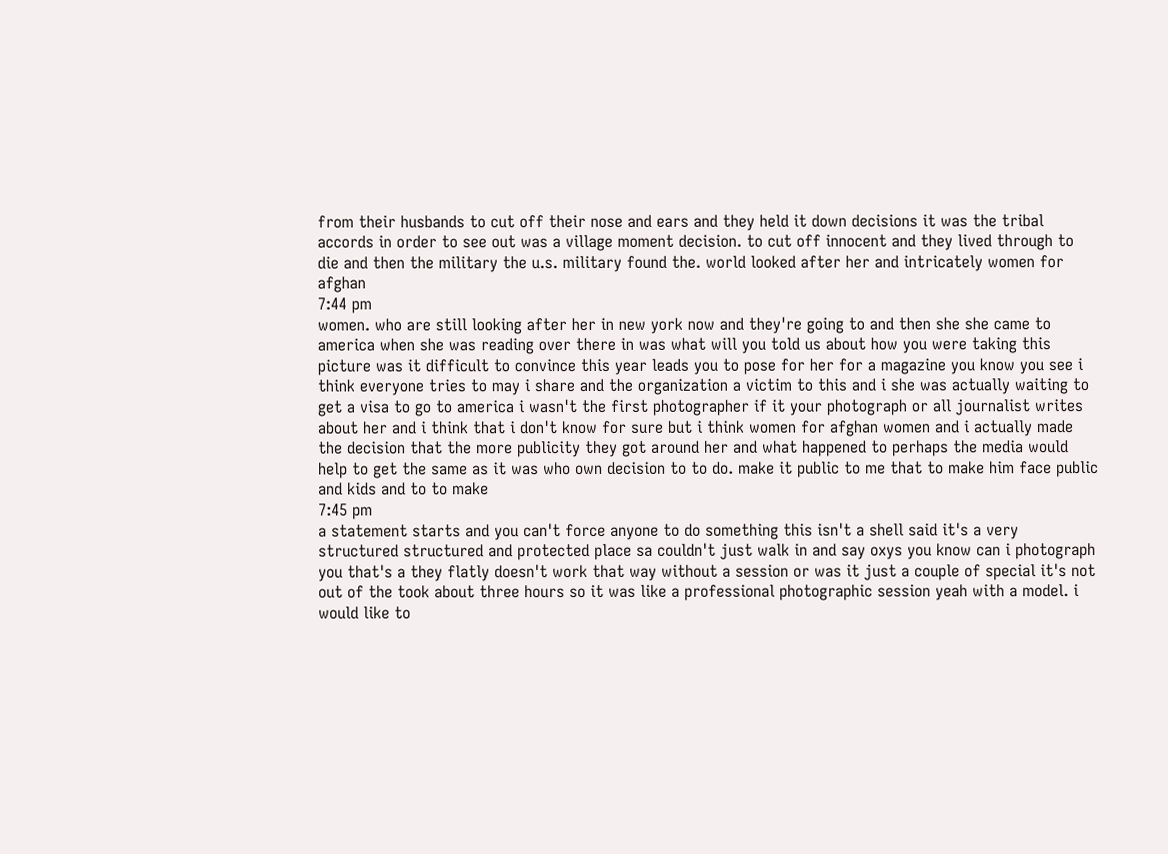from their husbands to cut off their nose and ears and they held it down decisions it was the tribal accords in order to see out was a village moment decision. to cut off innocent and they lived through to die and then the military the u.s. military found the. world looked after her and intricately women for afghan
7:44 pm
women. who are still looking after her in new york now and they're going to and then she she came to america when she was reading over there in was what will you told us about how you were taking this picture was it difficult to convince this year leads you to pose for her for a magazine you know you see i think everyone tries to may i share and the organization a victim to this and i she was actually waiting to get a visa to go to america i wasn't the first photographer if it your photograph or all journalist writes about her and i think that i don't know for sure but i think women for afghan women and i actually made the decision that the more publicity they got around her and what happened to perhaps the media would help to get the same as it was who own decision to to do. make it public to me that to make him face public and kids and to to make
7:45 pm
a statement starts and you can't force anyone to do something this isn't a shell said it's a very structured structured and protected place sa couldn't just walk in and say oxys you know can i photograph you that's a they flatly doesn't work that way without a session or was it just a couple of special it's not out of the took about three hours so it was like a professional photographic session yeah with a model. i would like to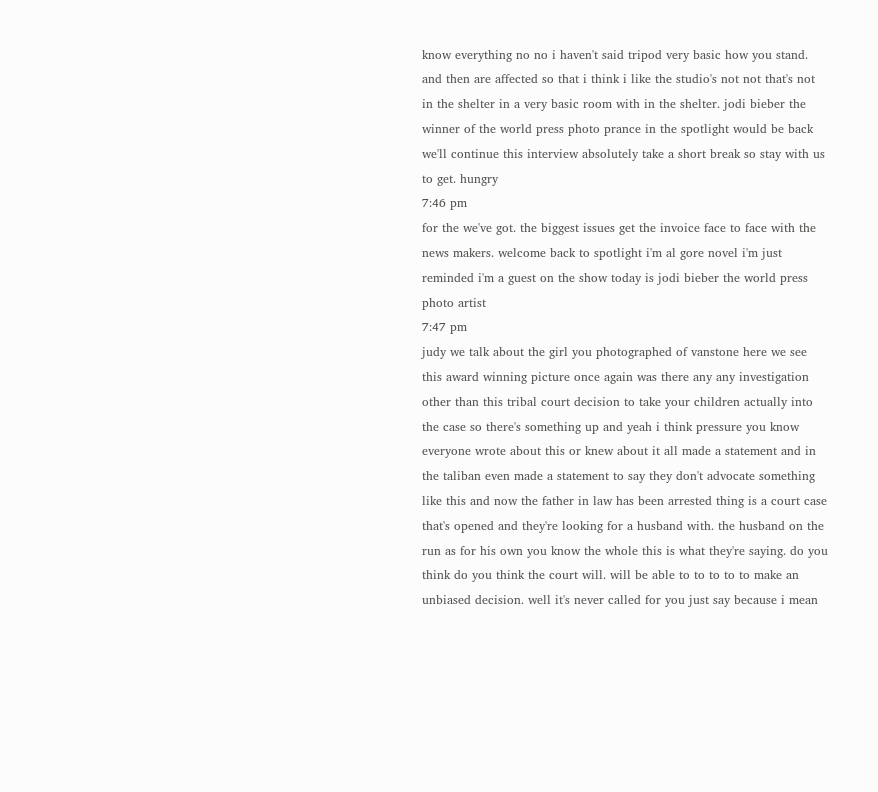know everything no no i haven't said tripod very basic how you stand. and then are affected so that i think i like the studio's not not that's not in the shelter in a very basic room with in the shelter. jodi bieber the winner of the world press photo prance in the spotlight would be back we'll continue this interview absolutely take a short break so stay with us to get. hungry
7:46 pm
for the we've got. the biggest issues get the invoice face to face with the news makers. welcome back to spotlight i'm al gore novel i'm just reminded i'm a guest on the show today is jodi bieber the world press photo artist
7:47 pm
judy we talk about the girl you photographed of vanstone here we see this award winning picture once again was there any any investigation other than this tribal court decision to take your children actually into the case so there's something up and yeah i think pressure you know everyone wrote about this or knew about it all made a statement and in the taliban even made a statement to say they don't advocate something like this and now the father in law has been arrested thing is a court case that's opened and they're looking for a husband with. the husband on the run as for his own you know the whole this is what they're saying. do you think do you think the court will. will be able to to to to to make an unbiased decision. well it's never called for you just say because i mean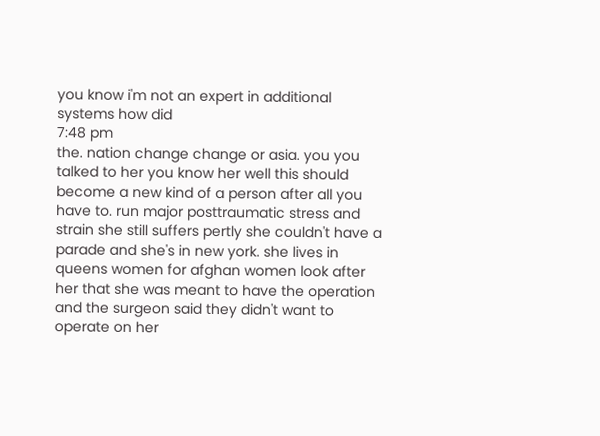you know i'm not an expert in additional systems how did
7:48 pm
the. nation change change or asia. you you talked to her you know her well this should become a new kind of a person after all you have to. run major posttraumatic stress and strain she still suffers pertly she couldn't have a parade and she's in new york. she lives in queens women for afghan women look after her that she was meant to have the operation and the surgeon said they didn't want to operate on her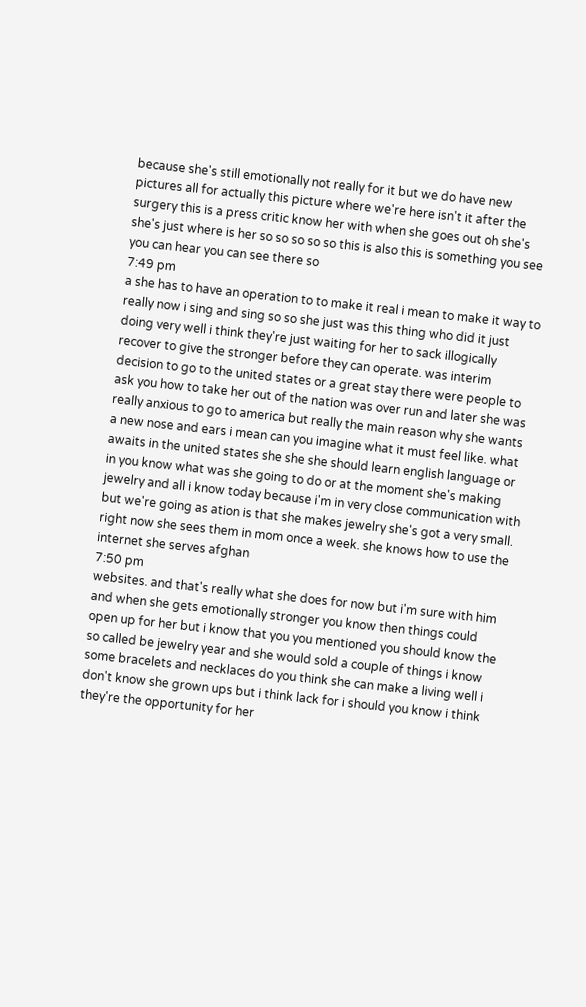because she's still emotionally not really for it but we do have new pictures all for actually this picture where we're here isn't it after the surgery this is a press critic know her with when she goes out oh she's she's just where is her so so so so so this is also this is something you see you can hear you can see there so
7:49 pm
a she has to have an operation to to make it real i mean to make it way to really now i sing and sing so so she just was this thing who did it just doing very well i think they're just waiting for her to sack illogically recover to give the stronger before they can operate. was interim decision to go to the united states or a great stay there were people to ask you how to take her out of the nation was over run and later she was really anxious to go to america but really the main reason why she wants a new nose and ears i mean can you imagine what it must feel like. what awaits in the united states she she she should learn english language or in you know what was she going to do or at the moment she's making jewelry and all i know today because i'm in very close communication with but we're going as ation is that she makes jewelry she's got a very small. right now she sees them in mom once a week. she knows how to use the internet she serves afghan
7:50 pm
websites. and that's really what she does for now but i'm sure with him and when she gets emotionally stronger you know then things could open up for her but i know that you you mentioned you should know the so called be jewelry year and she would sold a couple of things i know some bracelets and necklaces do you think she can make a living well i don't know she grown ups but i think lack for i should you know i think they're the opportunity for her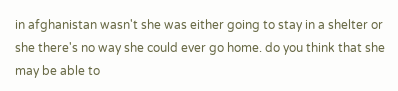in afghanistan wasn't she was either going to stay in a shelter or she there's no way she could ever go home. do you think that she may be able to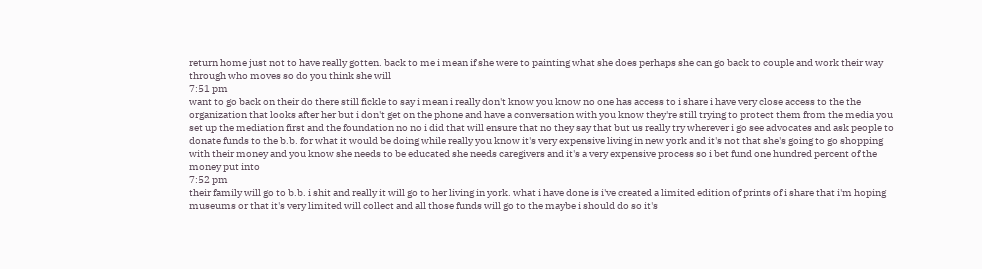return home just not to have really gotten. back to me i mean if she were to painting what she does perhaps she can go back to couple and work their way through who moves so do you think she will
7:51 pm
want to go back on their do there still fickle to say i mean i really don't know you know no one has access to i share i have very close access to the the organization that looks after her but i don't get on the phone and have a conversation with you know they're still trying to protect them from the media you set up the mediation first and the foundation no no i did that will ensure that no they say that but us really try wherever i go see advocates and ask people to donate funds to the b.b. for what it would be doing while really you know it's very expensive living in new york and it's not that she's going to go shopping with their money and you know she needs to be educated she needs caregivers and it's a very expensive process so i bet fund one hundred percent of the money put into
7:52 pm
their family will go to b.b. i shit and really it will go to her living in york. what i have done is i've created a limited edition of prints of i share that i'm hoping museums or that it's very limited will collect and all those funds will go to the maybe i should do so it's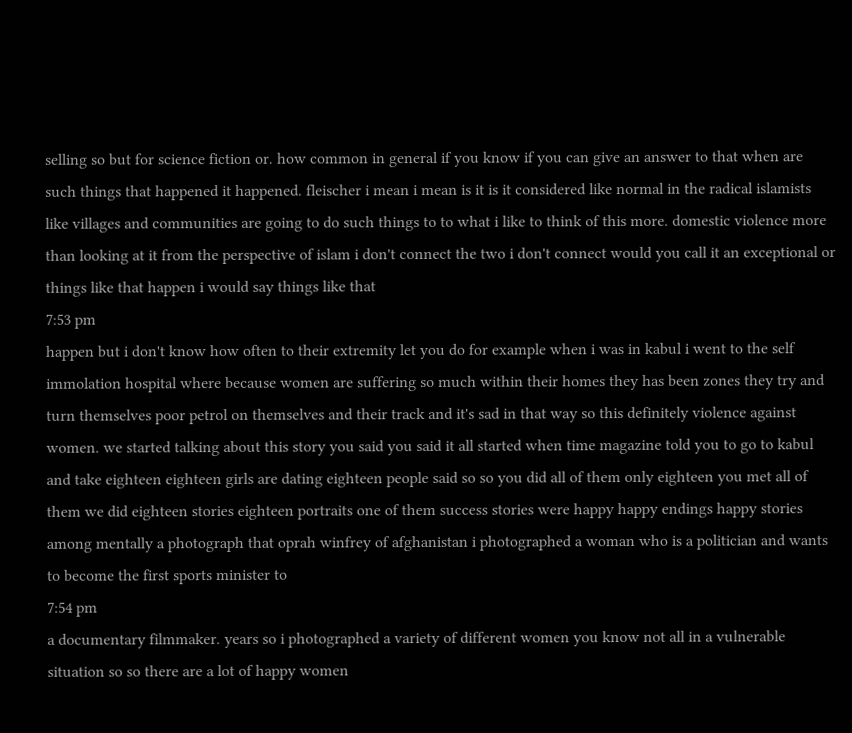selling so but for science fiction or. how common in general if you know if you can give an answer to that when are such things that happened it happened. fleischer i mean i mean is it is it considered like normal in the radical islamists like villages and communities are going to do such things to to what i like to think of this more. domestic violence more than looking at it from the perspective of islam i don't connect the two i don't connect would you call it an exceptional or things like that happen i would say things like that
7:53 pm
happen but i don't know how often to their extremity let you do for example when i was in kabul i went to the self immolation hospital where because women are suffering so much within their homes they has been zones they try and turn themselves poor petrol on themselves and their track and it's sad in that way so this definitely violence against women. we started talking about this story you said you said it all started when time magazine told you to go to kabul and take eighteen eighteen girls are dating eighteen people said so so you did all of them only eighteen you met all of them we did eighteen stories eighteen portraits one of them success stories were happy happy endings happy stories among mentally a photograph that oprah winfrey of afghanistan i photographed a woman who is a politician and wants to become the first sports minister to
7:54 pm
a documentary filmmaker. years so i photographed a variety of different women you know not all in a vulnerable situation so so there are a lot of happy women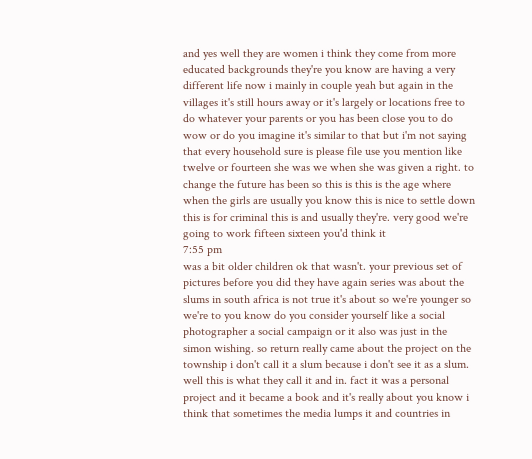and yes well they are women i think they come from more educated backgrounds they're you know are having a very different life now i mainly in couple yeah but again in the villages it's still hours away or it's largely or locations free to do whatever your parents or you has been close you to do wow or do you imagine it's similar to that but i'm not saying that every household sure is please file use you mention like twelve or fourteen she was we when she was given a right. to change the future has been so this is this is the age where when the girls are usually you know this is nice to settle down this is for criminal this is and usually they're. very good we're going to work fifteen sixteen you'd think it
7:55 pm
was a bit older children ok that wasn't. your previous set of pictures before you did they have again series was about the slums in south africa is not true it's about so we're younger so we're to you know do you consider yourself like a social photographer a social campaign or it also was just in the simon wishing. so return really came about the project on the township i don't call it a slum because i don't see it as a slum. well this is what they call it and in. fact it was a personal project and it became a book and it's really about you know i think that sometimes the media lumps it and countries in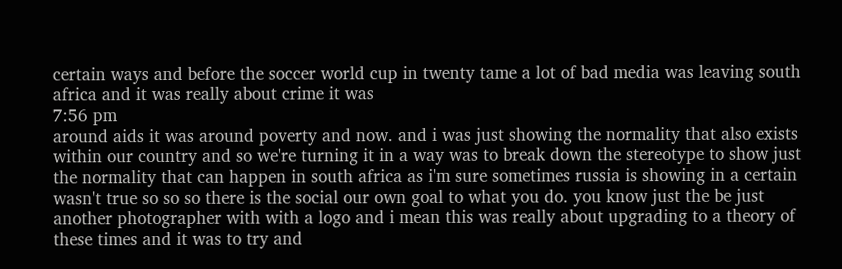certain ways and before the soccer world cup in twenty tame a lot of bad media was leaving south africa and it was really about crime it was
7:56 pm
around aids it was around poverty and now. and i was just showing the normality that also exists within our country and so we're turning it in a way was to break down the stereotype to show just the normality that can happen in south africa as i'm sure sometimes russia is showing in a certain wasn't true so so so there is the social our own goal to what you do. you know just the be just another photographer with with a logo and i mean this was really about upgrading to a theory of these times and it was to try and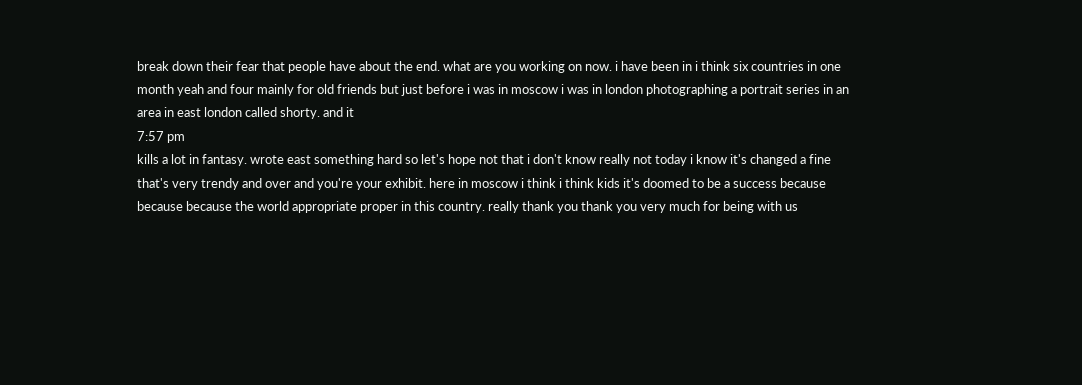break down their fear that people have about the end. what are you working on now. i have been in i think six countries in one month yeah and four mainly for old friends but just before i was in moscow i was in london photographing a portrait series in an area in east london called shorty. and it
7:57 pm
kills a lot in fantasy. wrote east something hard so let's hope not that i don't know really not today i know it's changed a fine that's very trendy and over and you're your exhibit. here in moscow i think i think kids it's doomed to be a success because because because the world appropriate proper in this country. really thank you thank you very much for being with us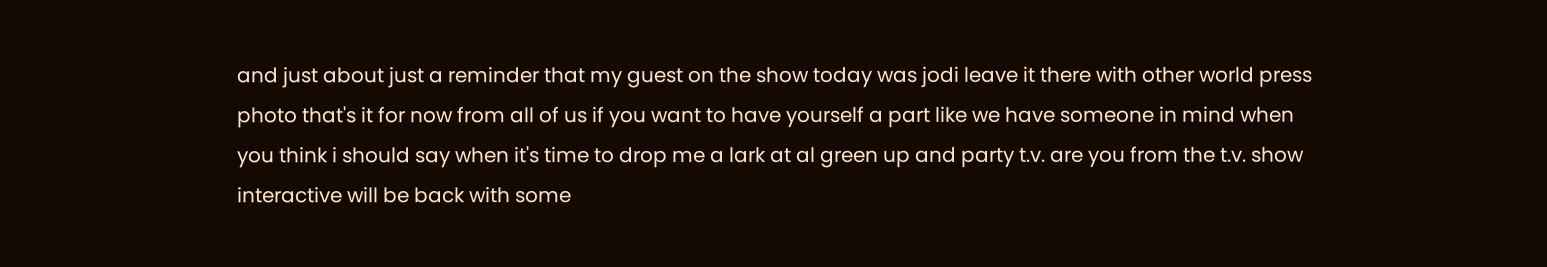and just about just a reminder that my guest on the show today was jodi leave it there with other world press photo that's it for now from all of us if you want to have yourself a part like we have someone in mind when you think i should say when it's time to drop me a lark at al green up and party t.v. are you from the t.v. show interactive will be back with some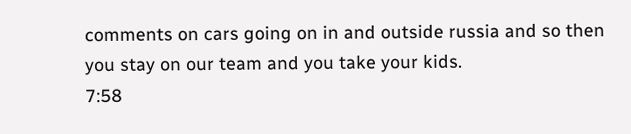comments on cars going on in and outside russia and so then you stay on our team and you take your kids.
7:58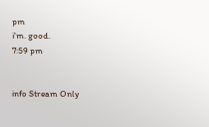pm
i'm. good.
7:59 pm


info Stream Only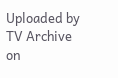Uploaded by TV Archive on